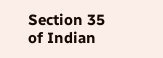Section 35 of Indian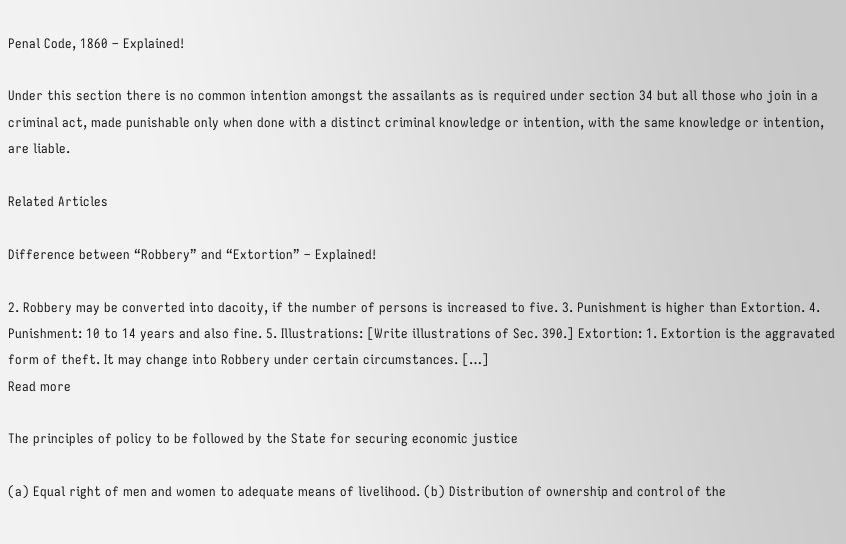Penal Code, 1860 – Explained!

Under this section there is no common intention amongst the assailants as is required under section 34 but all those who join in a criminal act, made punishable only when done with a distinct criminal knowledge or intention, with the same knowledge or intention, are liable.

Related Articles

Difference between “Robbery” and “Extortion” – Explained!

2. Robbery may be converted into dacoity, if the number of persons is increased to five. 3. Punishment is higher than Extortion. 4. Punishment: 10 to 14 years and also fine. 5. Illustrations: [Write illustrations of Sec. 390.] Extortion: 1. Extortion is the aggravated form of theft. It may change into Robbery under certain circumstances. […]
Read more

The principles of policy to be followed by the State for securing economic justice

(a) Equal right of men and women to adequate means of livelihood. (b) Distribution of ownership and control of the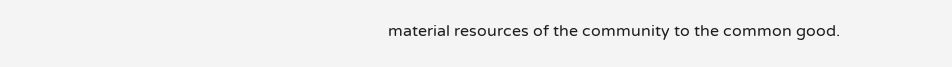material resources of the community to the common good.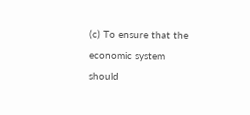(c) To ensure that the economic system should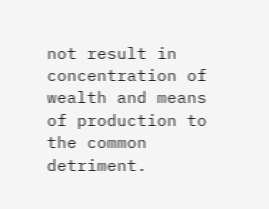not result in concentration of wealth and means of production to the common detriment.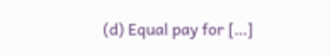(d) Equal pay for […]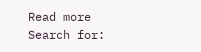Read more
Search for: